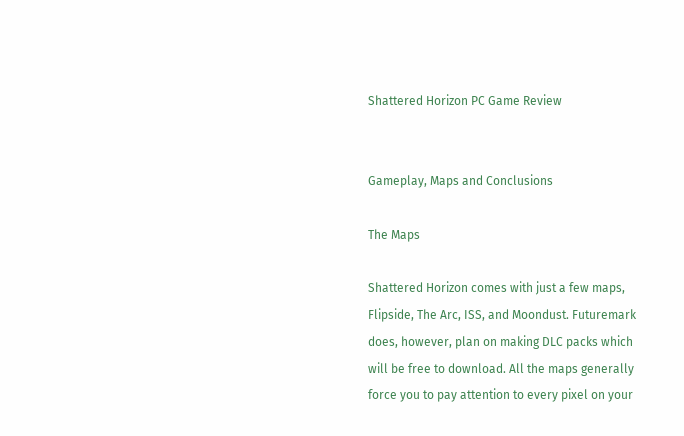Shattered Horizon PC Game Review


Gameplay, Maps and Conclusions

The Maps

Shattered Horizon comes with just a few maps, Flipside, The Arc, ISS, and Moondust. Futuremark does, however, plan on making DLC packs which will be free to download. All the maps generally force you to pay attention to every pixel on your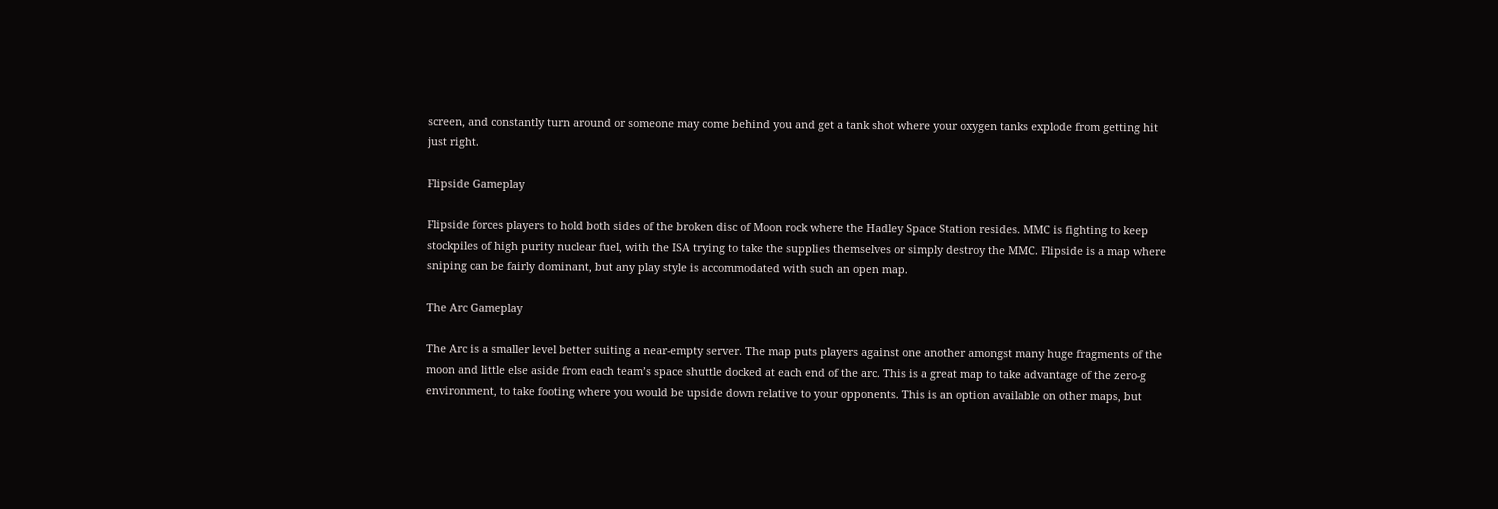screen, and constantly turn around or someone may come behind you and get a tank shot where your oxygen tanks explode from getting hit just right.

Flipside Gameplay

Flipside forces players to hold both sides of the broken disc of Moon rock where the Hadley Space Station resides. MMC is fighting to keep stockpiles of high purity nuclear fuel, with the ISA trying to take the supplies themselves or simply destroy the MMC. Flipside is a map where sniping can be fairly dominant, but any play style is accommodated with such an open map.

The Arc Gameplay

The Arc is a smaller level better suiting a near-empty server. The map puts players against one another amongst many huge fragments of the moon and little else aside from each team’s space shuttle docked at each end of the arc. This is a great map to take advantage of the zero-g environment, to take footing where you would be upside down relative to your opponents. This is an option available on other maps, but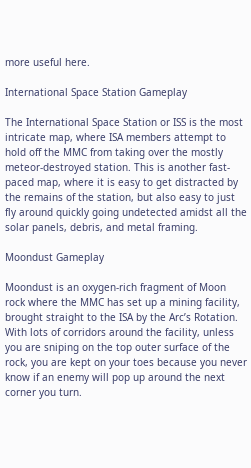more useful here.

International Space Station Gameplay

The International Space Station or ISS is the most intricate map, where ISA members attempt to hold off the MMC from taking over the mostly meteor-destroyed station. This is another fast-paced map, where it is easy to get distracted by the remains of the station, but also easy to just fly around quickly going undetected amidst all the solar panels, debris, and metal framing.

Moondust Gameplay

Moondust is an oxygen-rich fragment of Moon rock where the MMC has set up a mining facility, brought straight to the ISA by the Arc’s Rotation. With lots of corridors around the facility, unless you are sniping on the top outer surface of the rock, you are kept on your toes because you never know if an enemy will pop up around the next corner you turn.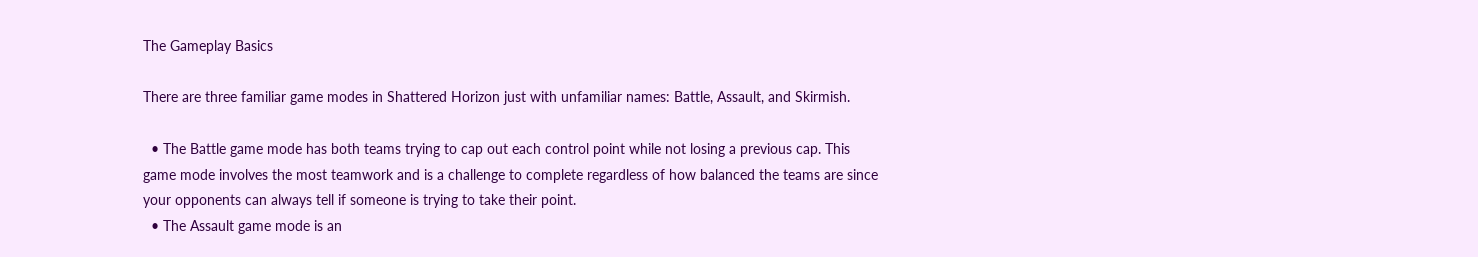The Gameplay Basics

There are three familiar game modes in Shattered Horizon just with unfamiliar names: Battle, Assault, and Skirmish.

  • The Battle game mode has both teams trying to cap out each control point while not losing a previous cap. This game mode involves the most teamwork and is a challenge to complete regardless of how balanced the teams are since your opponents can always tell if someone is trying to take their point.
  • The Assault game mode is an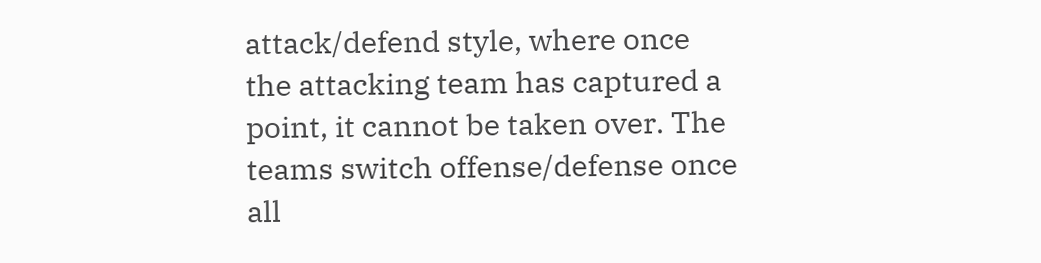attack/defend style, where once the attacking team has captured a point, it cannot be taken over. The teams switch offense/defense once all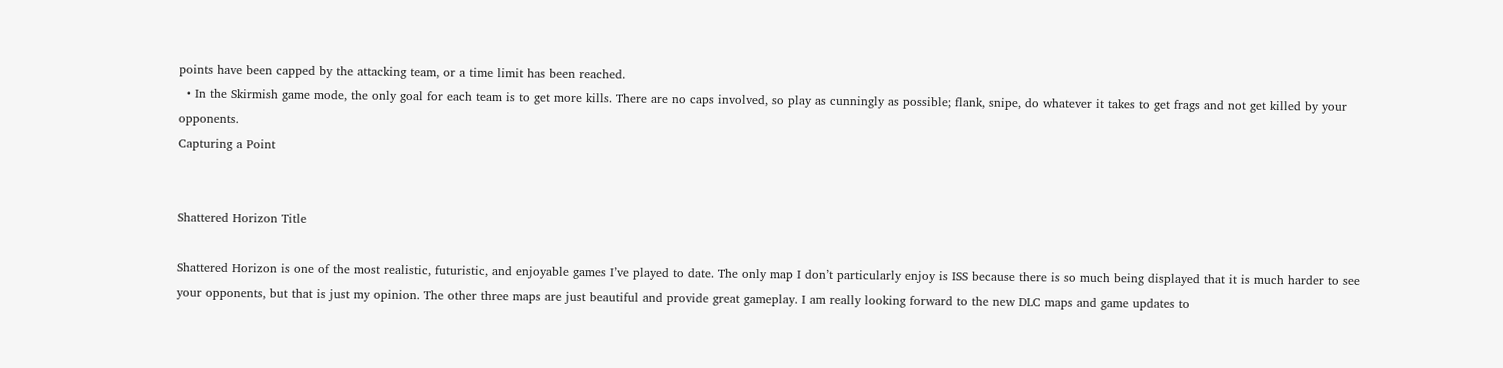points have been capped by the attacking team, or a time limit has been reached.
  • In the Skirmish game mode, the only goal for each team is to get more kills. There are no caps involved, so play as cunningly as possible; flank, snipe, do whatever it takes to get frags and not get killed by your opponents.
Capturing a Point


Shattered Horizon Title

Shattered Horizon is one of the most realistic, futuristic, and enjoyable games I’ve played to date. The only map I don’t particularly enjoy is ISS because there is so much being displayed that it is much harder to see your opponents, but that is just my opinion. The other three maps are just beautiful and provide great gameplay. I am really looking forward to the new DLC maps and game updates to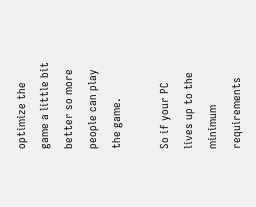optimize the game a little bit better so more people can play the game.

So if your PC lives up to the minimum requirements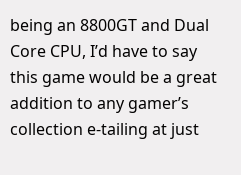being an 8800GT and Dual Core CPU, I’d have to say this game would be a great addition to any gamer’s collection e-tailing at just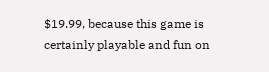$19.99, because this game is certainly playable and fun on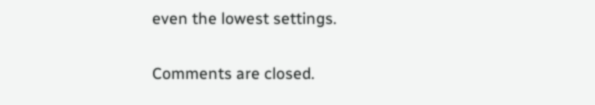even the lowest settings.

Comments are closed.